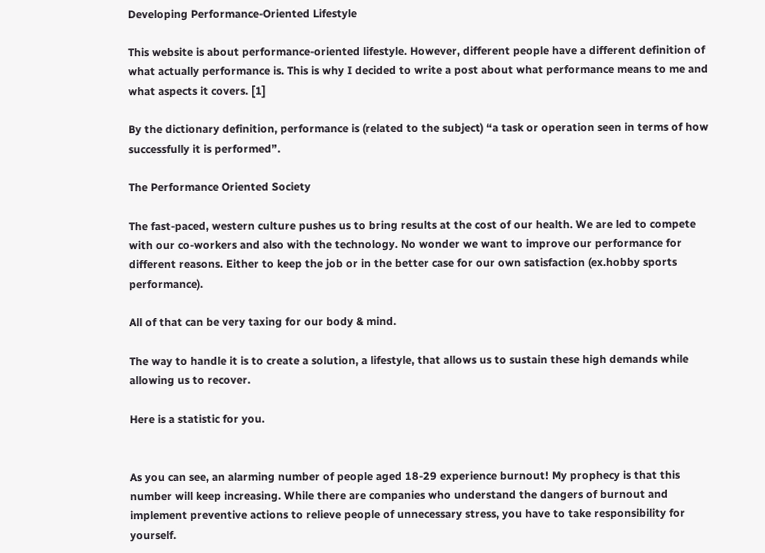Developing Performance-Oriented Lifestyle

This website is about performance-oriented lifestyle. However, different people have a different definition of what actually performance is. This is why I decided to write a post about what performance means to me and what aspects it covers. [1]

By the dictionary definition, performance is (related to the subject) “a task or operation seen in terms of how successfully it is performed”.

The Performance Oriented Society

The fast-paced, western culture pushes us to bring results at the cost of our health. We are led to compete with our co-workers and also with the technology. No wonder we want to improve our performance for different reasons. Either to keep the job or in the better case for our own satisfaction (ex.hobby sports performance).

All of that can be very taxing for our body & mind.

The way to handle it is to create a solution, a lifestyle, that allows us to sustain these high demands while allowing us to recover.

Here is a statistic for you.


As you can see, an alarming number of people aged 18-29 experience burnout! My prophecy is that this number will keep increasing. While there are companies who understand the dangers of burnout and implement preventive actions to relieve people of unnecessary stress, you have to take responsibility for yourself.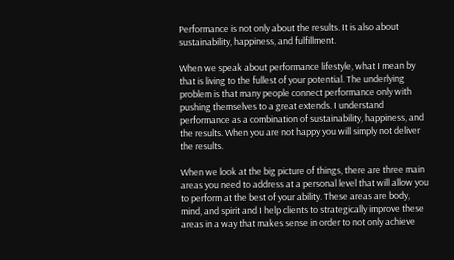Performance is not only about the results. It is also about sustainability, happiness, and fulfillment.

When we speak about performance lifestyle, what I mean by that is living to the fullest of your potential. The underlying problem is that many people connect performance only with pushing themselves to a great extends. I understand performance as a combination of sustainability, happiness, and the results. When you are not happy you will simply not deliver the results.

When we look at the big picture of things, there are three main areas you need to address at a personal level that will allow you to perform at the best of your ability. These areas are body, mind, and spirit and I help clients to strategically improve these areas in a way that makes sense in order to not only achieve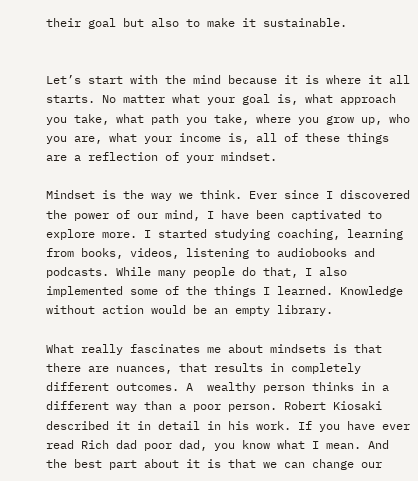their goal but also to make it sustainable.


Let’s start with the mind because it is where it all starts. No matter what your goal is, what approach you take, what path you take, where you grow up, who you are, what your income is, all of these things are a reflection of your mindset.

Mindset is the way we think. Ever since I discovered the power of our mind, I have been captivated to explore more. I started studying coaching, learning from books, videos, listening to audiobooks and podcasts. While many people do that, I also implemented some of the things I learned. Knowledge without action would be an empty library.

What really fascinates me about mindsets is that there are nuances, that results in completely different outcomes. A  wealthy person thinks in a different way than a poor person. Robert Kiosaki described it in detail in his work. If you have ever read Rich dad poor dad, you know what I mean. And the best part about it is that we can change our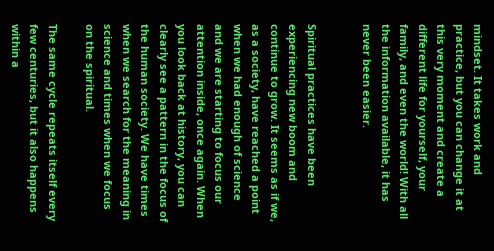mindset. It takes work and practice, but you can change it at this very moment and create a different life for yourself, your family, and even the world! With all the information available, it has never been easier.


Spiritual practices have been experiencing new boom and continue to grow. It seems as if we, as a society, have reached a point when we had enough of science and we are starting to focus our attention inside, once again. When you look back at history, you can clearly see a pattern in the focus of the human society. We have times when we search for the meaning in science and times when we focus on the spiritual.

The same cycle repeats itself every few centuries, but it also happens within a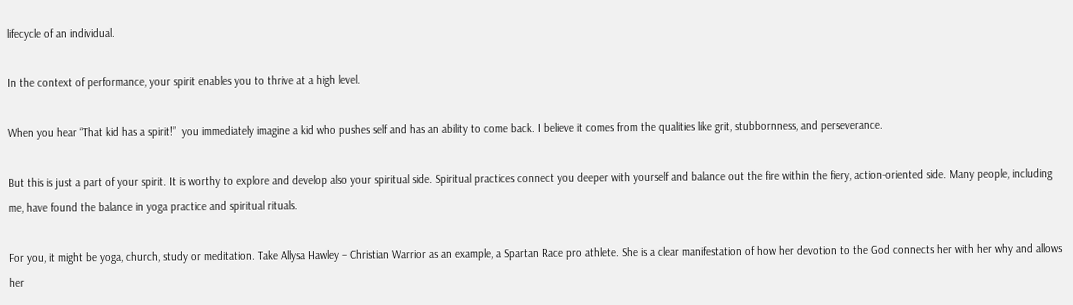lifecycle of an individual.

In the context of performance, your spirit enables you to thrive at a high level.

When you hear “That kid has a spirit!”  you immediately imagine a kid who pushes self and has an ability to come back. I believe it comes from the qualities like grit, stubbornness, and perseverance.

But this is just a part of your spirit. It is worthy to explore and develop also your spiritual side. Spiritual practices connect you deeper with yourself and balance out the fire within the fiery, action-oriented side. Many people, including me, have found the balance in yoga practice and spiritual rituals.

For you, it might be yoga, church, study or meditation. Take Allysa Hawley – Christian Warrior as an example, a Spartan Race pro athlete. She is a clear manifestation of how her devotion to the God connects her with her why and allows her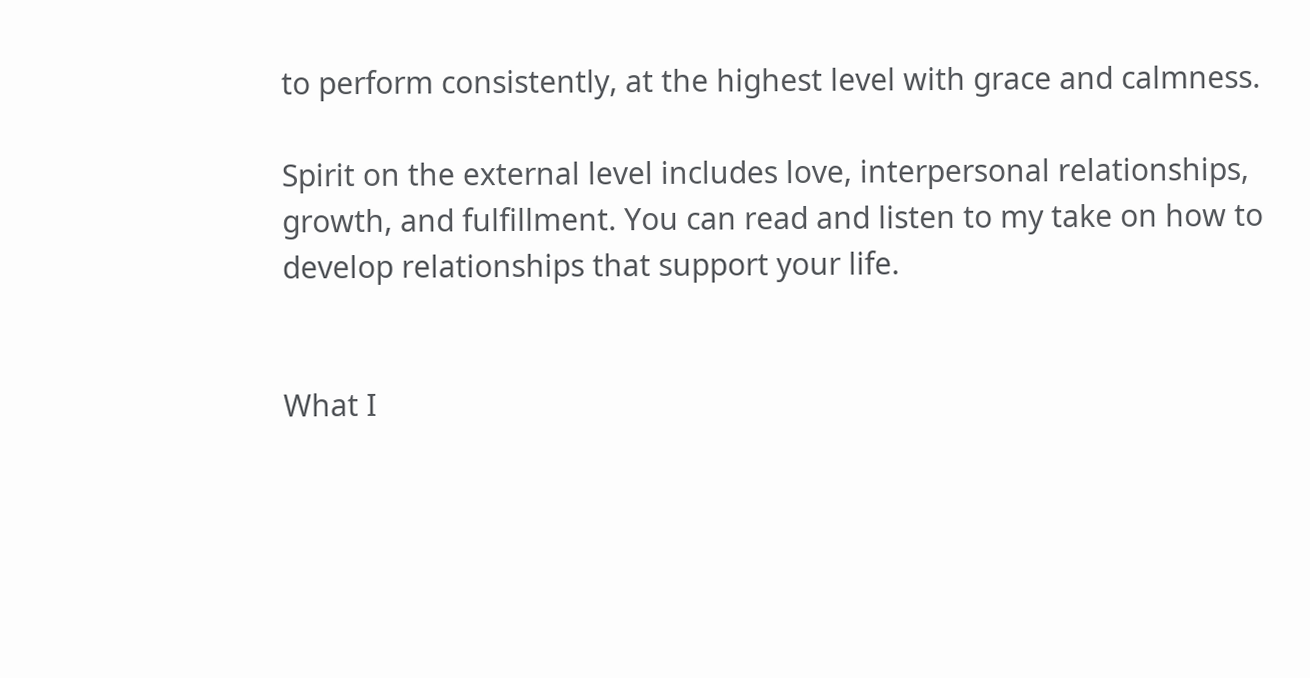to perform consistently, at the highest level with grace and calmness.

Spirit on the external level includes love, interpersonal relationships, growth, and fulfillment. You can read and listen to my take on how to develop relationships that support your life.


What I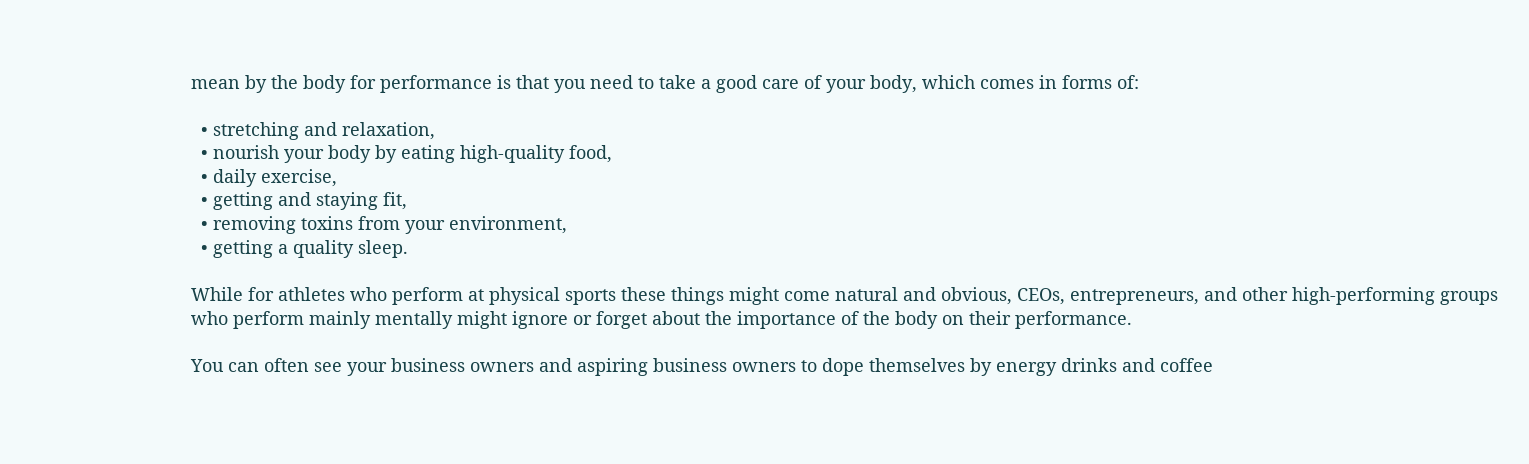mean by the body for performance is that you need to take a good care of your body, which comes in forms of:

  • stretching and relaxation,
  • nourish your body by eating high-quality food,
  • daily exercise,
  • getting and staying fit,
  • removing toxins from your environment,
  • getting a quality sleep.

While for athletes who perform at physical sports these things might come natural and obvious, CEOs, entrepreneurs, and other high-performing groups who perform mainly mentally might ignore or forget about the importance of the body on their performance.

You can often see your business owners and aspiring business owners to dope themselves by energy drinks and coffee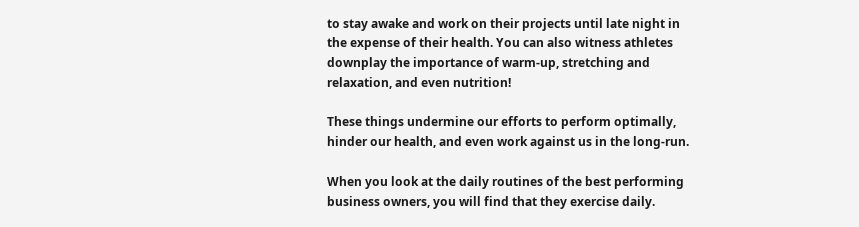to stay awake and work on their projects until late night in the expense of their health. You can also witness athletes downplay the importance of warm-up, stretching and relaxation, and even nutrition!

These things undermine our efforts to perform optimally, hinder our health, and even work against us in the long-run.

When you look at the daily routines of the best performing business owners, you will find that they exercise daily.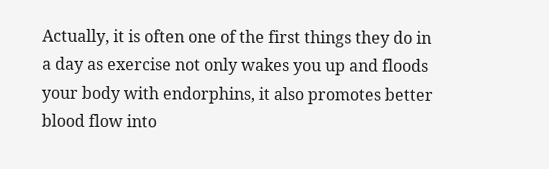Actually, it is often one of the first things they do in a day as exercise not only wakes you up and floods your body with endorphins, it also promotes better blood flow into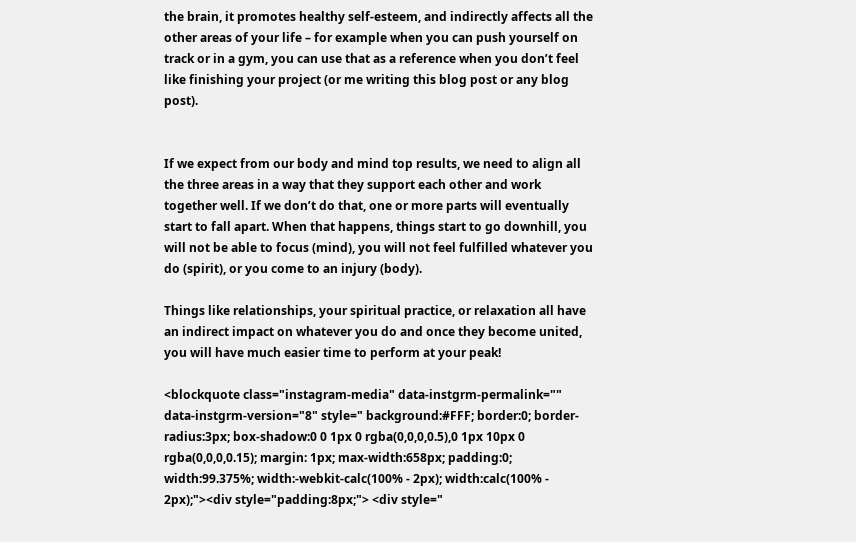the brain, it promotes healthy self-esteem, and indirectly affects all the other areas of your life – for example when you can push yourself on track or in a gym, you can use that as a reference when you don’t feel like finishing your project (or me writing this blog post or any blog post).


If we expect from our body and mind top results, we need to align all the three areas in a way that they support each other and work together well. If we don’t do that, one or more parts will eventually start to fall apart. When that happens, things start to go downhill, you will not be able to focus (mind), you will not feel fulfilled whatever you do (spirit), or you come to an injury (body).

Things like relationships, your spiritual practice, or relaxation all have an indirect impact on whatever you do and once they become united, you will have much easier time to perform at your peak!

<blockquote class="instagram-media" data-instgrm-permalink="" data-instgrm-version="8" style=" background:#FFF; border:0; border-radius:3px; box-shadow:0 0 1px 0 rgba(0,0,0,0.5),0 1px 10px 0 rgba(0,0,0,0.15); margin: 1px; max-width:658px; padding:0; width:99.375%; width:-webkit-calc(100% - 2px); width:calc(100% - 2px);"><div style="padding:8px;"> <div style="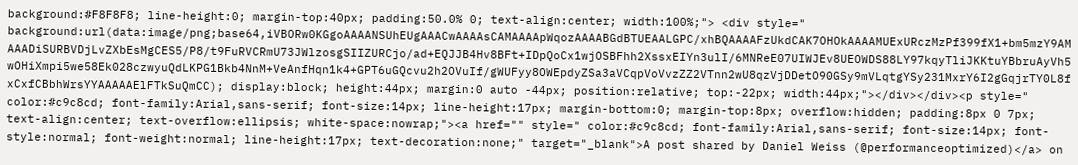background:#F8F8F8; line-height:0; margin-top:40px; padding:50.0% 0; text-align:center; width:100%;"> <div style=" background:url(data:image/png;base64,iVBORw0KGgoAAAANSUhEUgAAACwAAAAsCAMAAAApWqozAAAABGdBTUEAALGPC/xhBQAAAAFzUkdCAK7OHOkAAAAMUExURczMzPf399fX1+bm5mzY9AMAAADiSURBVDjLvZXbEsMgCES5/P8/t9FuRVCRmU73JWlzosgSIIZURCjo/ad+EQJJB4Hv8BFt+IDpQoCx1wjOSBFhh2XssxEIYn3ulI/6MNReE07UIWJEv8UEOWDS88LY97kqyTliJKKtuYBbruAyVh5wOHiXmpi5we58Ek028czwyuQdLKPG1Bkb4NnM+VeAnfHqn1k4+GPT6uGQcvu2h2OVuIf/gWUFyy8OWEpdyZSa3aVCqpVoVvzZZ2VTnn2wU8qzVjDDetO90GSy9mVLqtgYSy231MxrY6I2gGqjrTY0L8fxCxfCBbhWrsYYAAAAAElFTkSuQmCC); display:block; height:44px; margin:0 auto -44px; position:relative; top:-22px; width:44px;"></div></div><p style=" color:#c9c8cd; font-family:Arial,sans-serif; font-size:14px; line-height:17px; margin-bottom:0; margin-top:8px; overflow:hidden; padding:8px 0 7px; text-align:center; text-overflow:ellipsis; white-space:nowrap;"><a href="" style=" color:#c9c8cd; font-family:Arial,sans-serif; font-size:14px; font-style:normal; font-weight:normal; line-height:17px; text-decoration:none;" target="_blank">A post shared by Daniel Weiss (@performanceoptimized)</a> on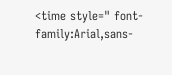<time style=" font-family:Arial,sans-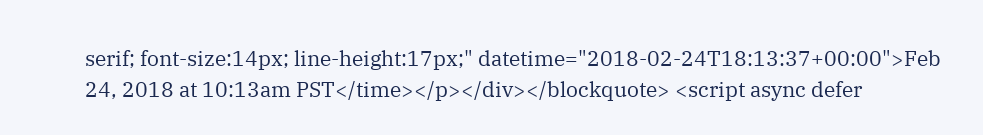serif; font-size:14px; line-height:17px;" datetime="2018-02-24T18:13:37+00:00">Feb 24, 2018 at 10:13am PST</time></p></div></blockquote> <script async defer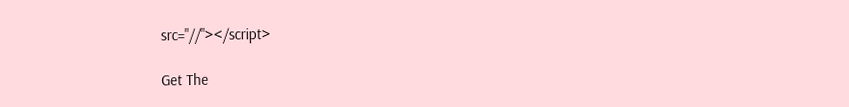src="//"></script>

Get The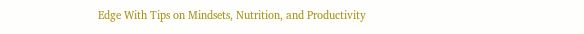Edge With Tips on Mindsets, Nutrition, and Productivity